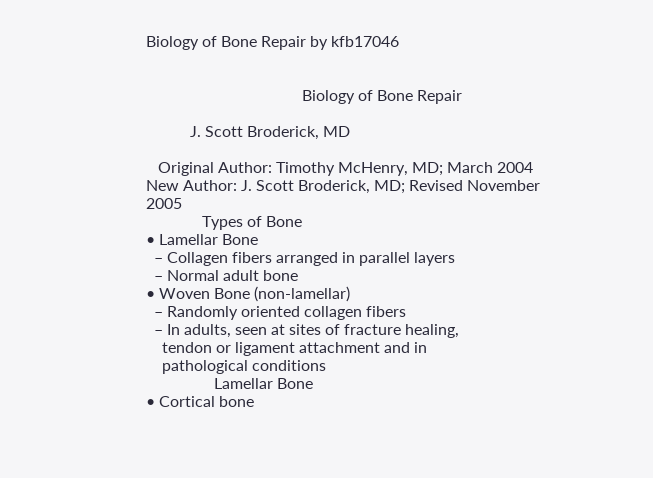Biology of Bone Repair by kfb17046


                                       Biology of Bone Repair

           J. Scott Broderick, MD

   Original Author: Timothy McHenry, MD; March 2004
New Author: J. Scott Broderick, MD; Revised November 2005
              Types of Bone
• Lamellar Bone
  – Collagen fibers arranged in parallel layers
  – Normal adult bone
• Woven Bone (non-lamellar)
  – Randomly oriented collagen fibers
  – In adults, seen at sites of fracture healing,
    tendon or ligament attachment and in
    pathological conditions
                 Lamellar Bone
• Cortical bone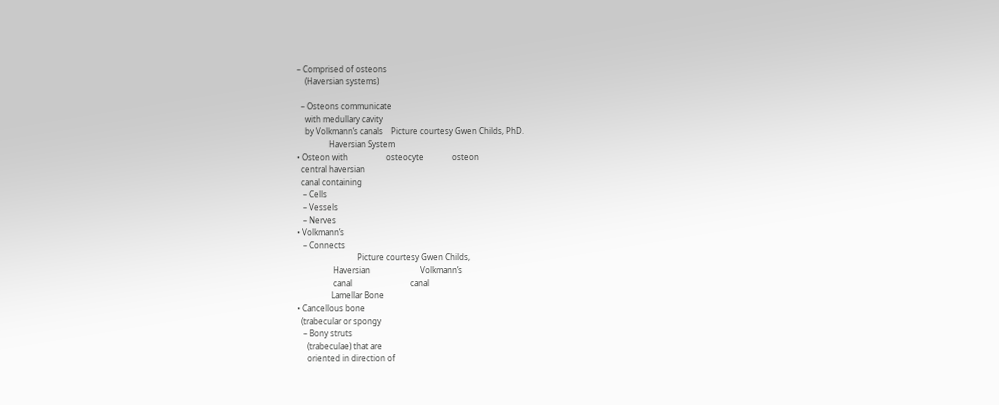– Comprised of osteons
    (Haversian systems)

  – Osteons communicate
    with medullary cavity
    by Volkmann’s canals    Picture courtesy Gwen Childs, PhD.
                Haversian System
• Osteon with                   osteocyte              osteon
  central haversian
  canal containing
   – Cells
   – Vessels
   – Nerves
• Volkmann’s
   – Connects
                              Picture courtesy Gwen Childs,
                  Haversian                         Volkmann’s
                  canal                             canal
                 Lamellar Bone
• Cancellous bone
  (trabecular or spongy
   – Bony struts
     (trabeculae) that are
     oriented in direction of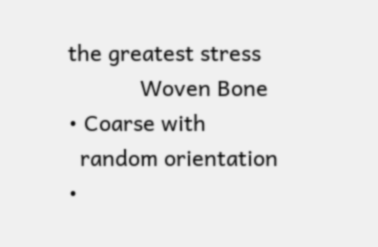the greatest stress
            Woven Bone
• Coarse with
  random orientation
•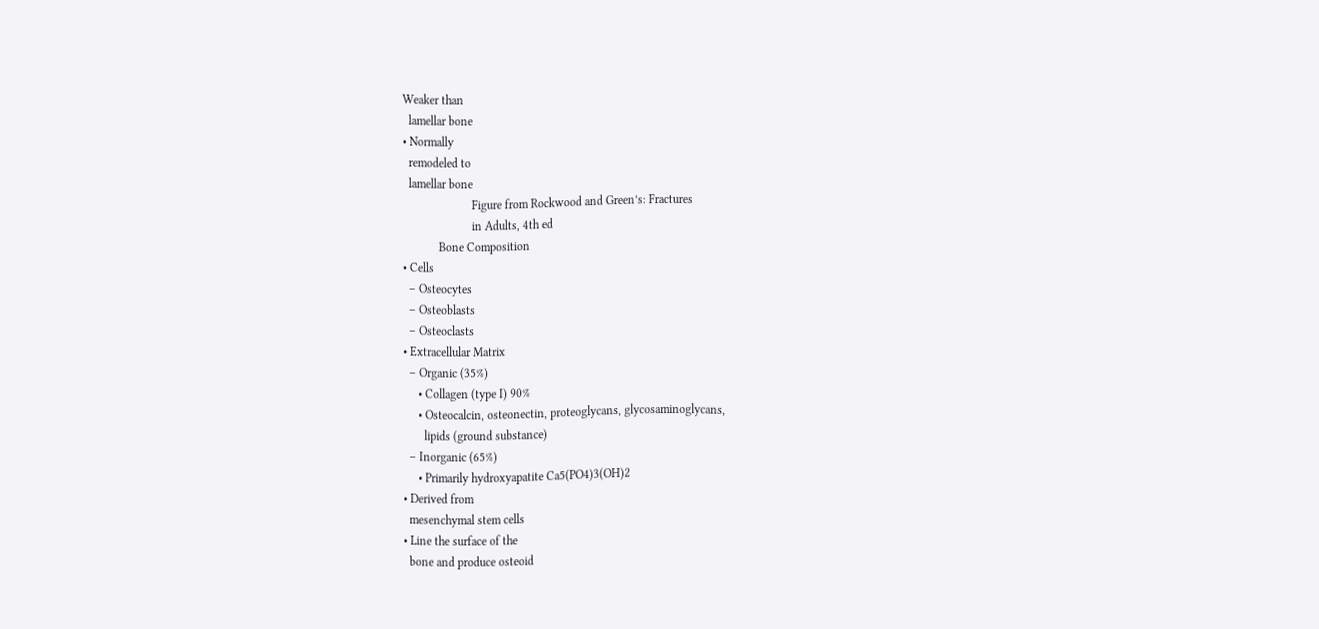Weaker than
  lamellar bone
• Normally
  remodeled to
  lamellar bone
                       Figure from Rockwood and Green’s: Fractures
                       in Adults, 4th ed
            Bone Composition
• Cells
  – Osteocytes
  – Osteoblasts
  – Osteoclasts
• Extracellular Matrix
  – Organic (35%)
     • Collagen (type I) 90%
     • Osteocalcin, osteonectin, proteoglycans, glycosaminoglycans,
       lipids (ground substance)
  – Inorganic (65%)
     • Primarily hydroxyapatite Ca5(PO4)3(OH)2
• Derived from
  mesenchymal stem cells
• Line the surface of the
  bone and produce osteoid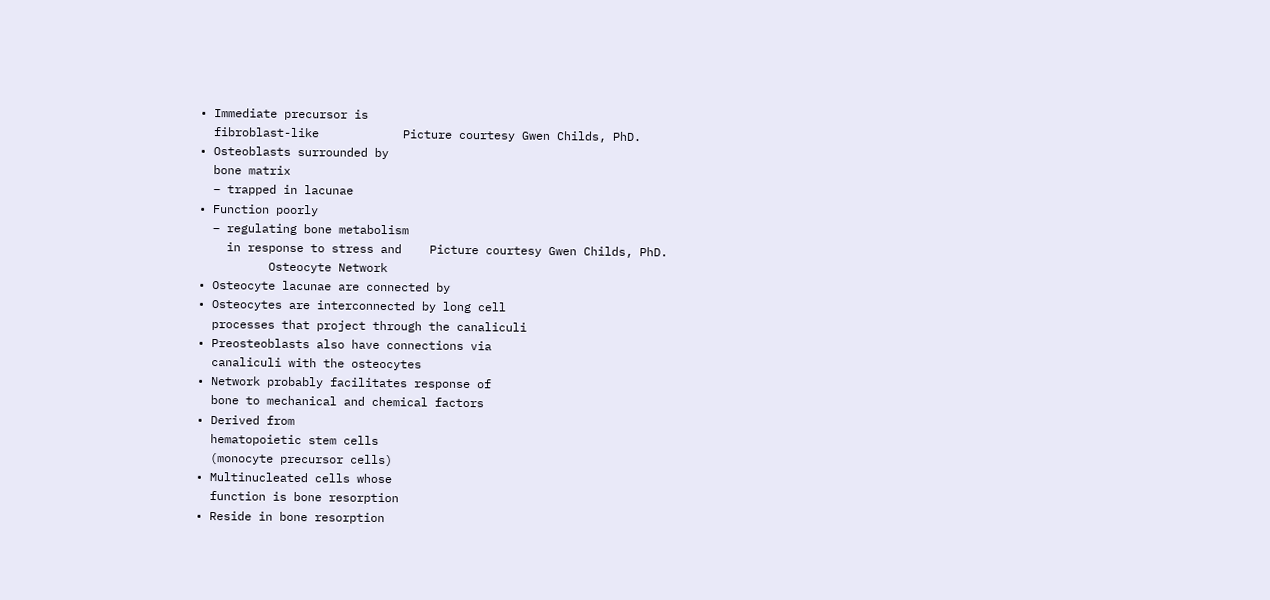• Immediate precursor is
  fibroblast-like            Picture courtesy Gwen Childs, PhD.
• Osteoblasts surrounded by
  bone matrix
  – trapped in lacunae
• Function poorly
  – regulating bone metabolism
    in response to stress and    Picture courtesy Gwen Childs, PhD.
          Osteocyte Network
• Osteocyte lacunae are connected by
• Osteocytes are interconnected by long cell
  processes that project through the canaliculi
• Preosteoblasts also have connections via
  canaliculi with the osteocytes
• Network probably facilitates response of
  bone to mechanical and chemical factors
• Derived from
  hematopoietic stem cells
  (monocyte precursor cells)
• Multinucleated cells whose
  function is bone resorption
• Reside in bone resorption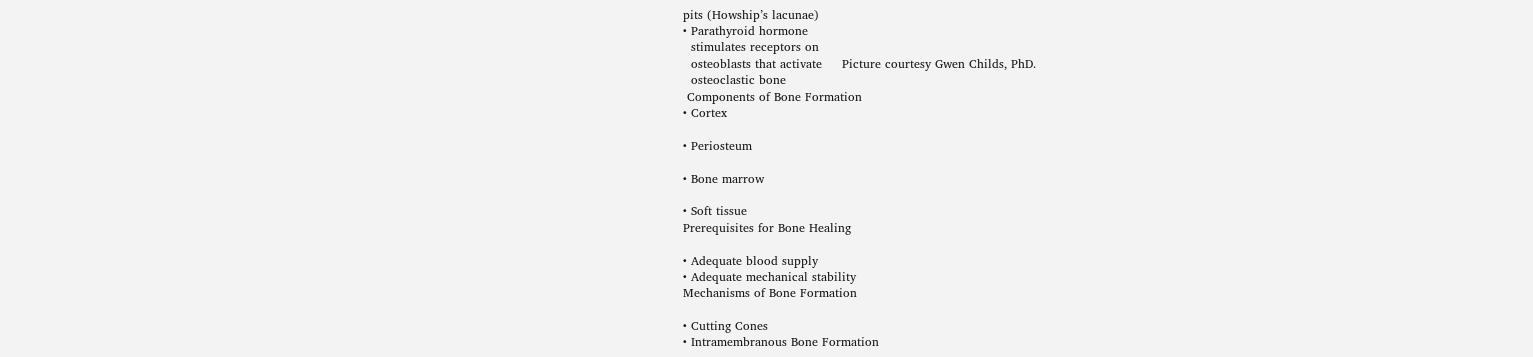pits (Howship’s lacunae)
• Parathyroid hormone
  stimulates receptors on
  osteoblasts that activate     Picture courtesy Gwen Childs, PhD.
  osteoclastic bone
 Components of Bone Formation
• Cortex

• Periosteum

• Bone marrow

• Soft tissue
Prerequisites for Bone Healing

• Adequate blood supply
• Adequate mechanical stability
Mechanisms of Bone Formation

• Cutting Cones
• Intramembranous Bone Formation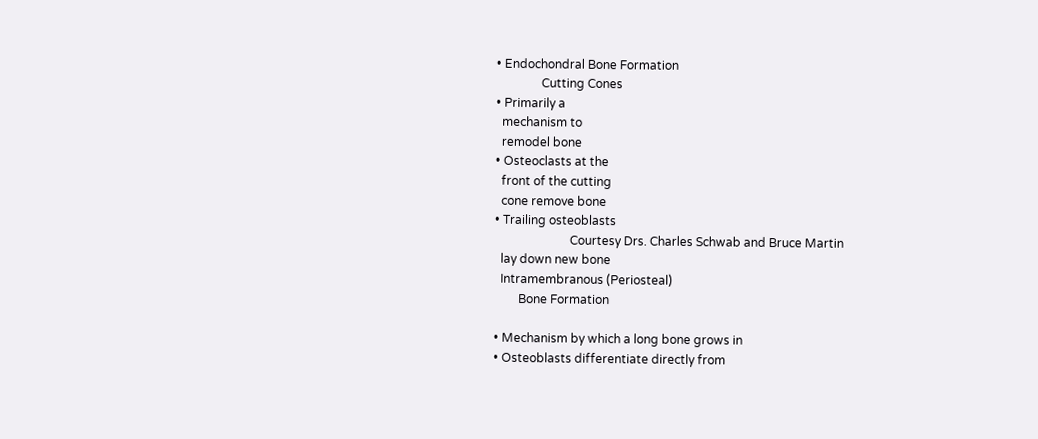• Endochondral Bone Formation
               Cutting Cones
• Primarily a
  mechanism to
  remodel bone
• Osteoclasts at the
  front of the cutting
  cone remove bone
• Trailing osteoblasts
                         Courtesy Drs. Charles Schwab and Bruce Martin
  lay down new bone
  Intramembranous (Periosteal)
        Bone Formation

• Mechanism by which a long bone grows in
• Osteoblasts differentiate directly from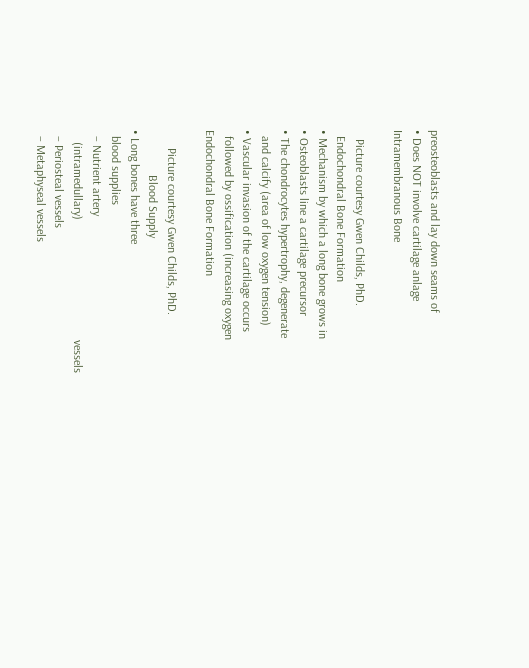preosteoblasts and lay down seams of
• Does NOT involve cartilage anlage
Intramembranous Bone

   Picture courtesy Gwen Childs, PhD.
  Endochondral Bone Formation
• Mechanism by which a long bone grows in
• Osteoblasts line a cartilage precursor
• The chondrocytes hypertrophy, degenerate
  and calcify (area of low oxygen tension)
• Vascular invasion of the cartilage occurs
  followed by ossification (increasing oxygen
Endochondral Bone Formation

      Picture courtesy Gwen Childs, PhD.
               Blood Supply
• Long bones have three
  blood supplies
  – Nutrient artery
    (intramedullary)                                        vessels
  – Periosteal vessels
  – Metaphyseal vessels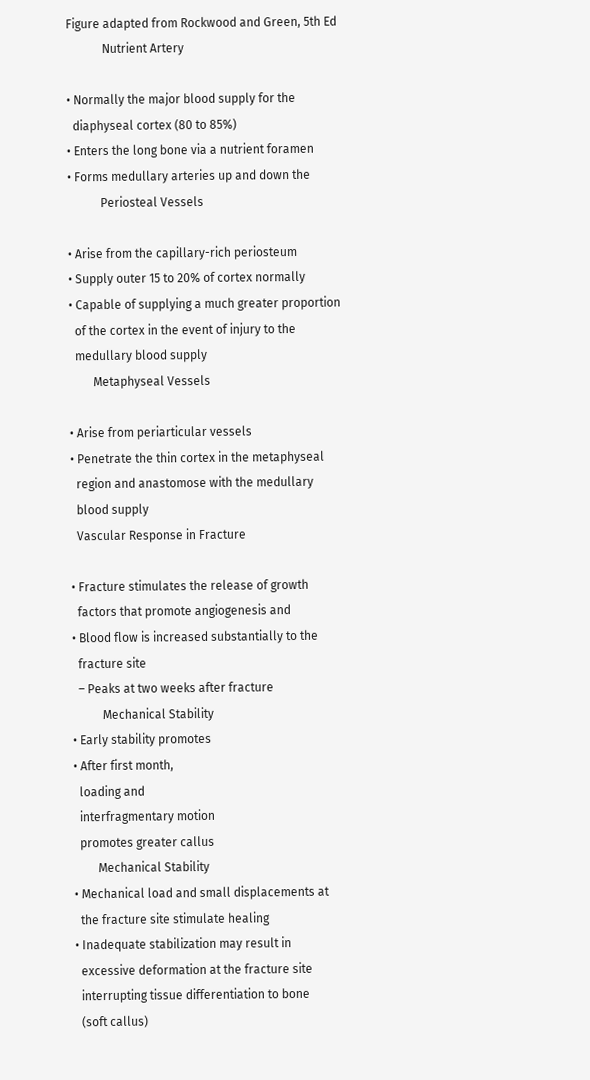Figure adapted from Rockwood and Green, 5th Ed
            Nutrient Artery

• Normally the major blood supply for the
  diaphyseal cortex (80 to 85%)
• Enters the long bone via a nutrient foramen
• Forms medullary arteries up and down the
           Periosteal Vessels

• Arise from the capillary-rich periosteum
• Supply outer 15 to 20% of cortex normally
• Capable of supplying a much greater proportion
  of the cortex in the event of injury to the
  medullary blood supply
        Metaphyseal Vessels

• Arise from periarticular vessels
• Penetrate the thin cortex in the metaphyseal
  region and anastomose with the medullary
  blood supply
  Vascular Response in Fracture

• Fracture stimulates the release of growth
  factors that promote angiogenesis and
• Blood flow is increased substantially to the
  fracture site
  – Peaks at two weeks after fracture
          Mechanical Stability
• Early stability promotes
• After first month,
  loading and
  interfragmentary motion
  promotes greater callus
        Mechanical Stability
• Mechanical load and small displacements at
  the fracture site stimulate healing
• Inadequate stabilization may result in
  excessive deformation at the fracture site
  interrupting tissue differentiation to bone
  (soft callus)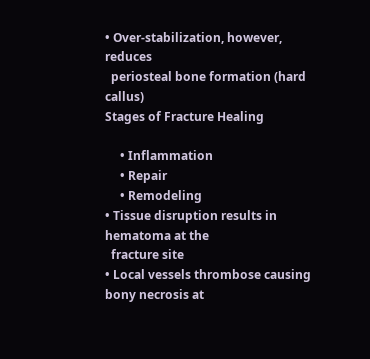• Over-stabilization, however, reduces
  periosteal bone formation (hard callus)
Stages of Fracture Healing

     • Inflammation
     • Repair
     • Remodeling
• Tissue disruption results in hematoma at the
  fracture site
• Local vessels thrombose causing bony necrosis at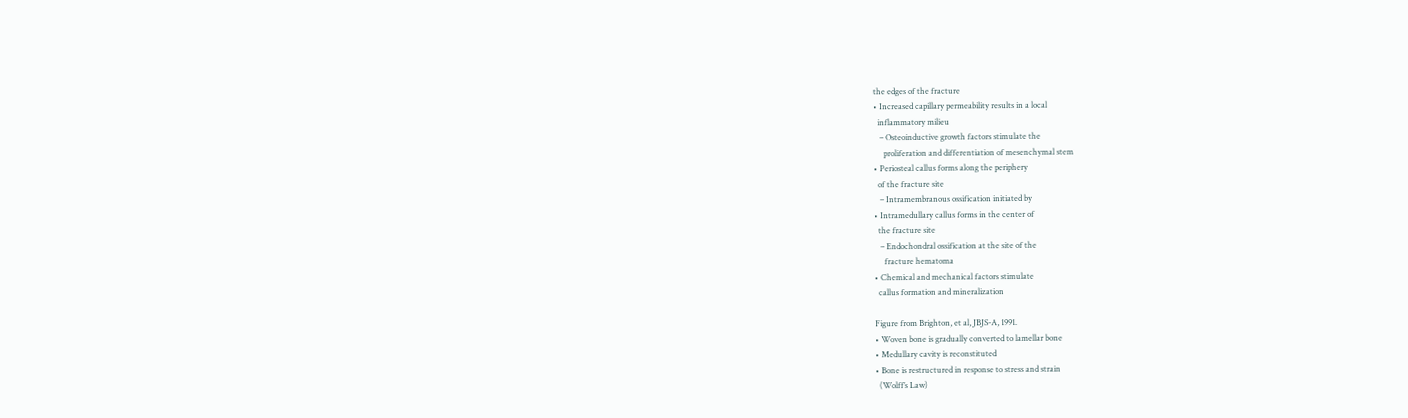the edges of the fracture
• Increased capillary permeability results in a local
  inflammatory milieu
   – Osteoinductive growth factors stimulate the
     proliferation and differentiation of mesenchymal stem
• Periosteal callus forms along the periphery
  of the fracture site
   – Intramembranous ossification initiated by
• Intramedullary callus forms in the center of
  the fracture site
   – Endochondral ossification at the site of the
     fracture hematoma
• Chemical and mechanical factors stimulate
  callus formation and mineralization

Figure from Brighton, et al, JBJS-A, 1991.
• Woven bone is gradually converted to lamellar bone
• Medullary cavity is reconstituted
• Bone is restructured in response to stress and strain
  (Wolff’s Law)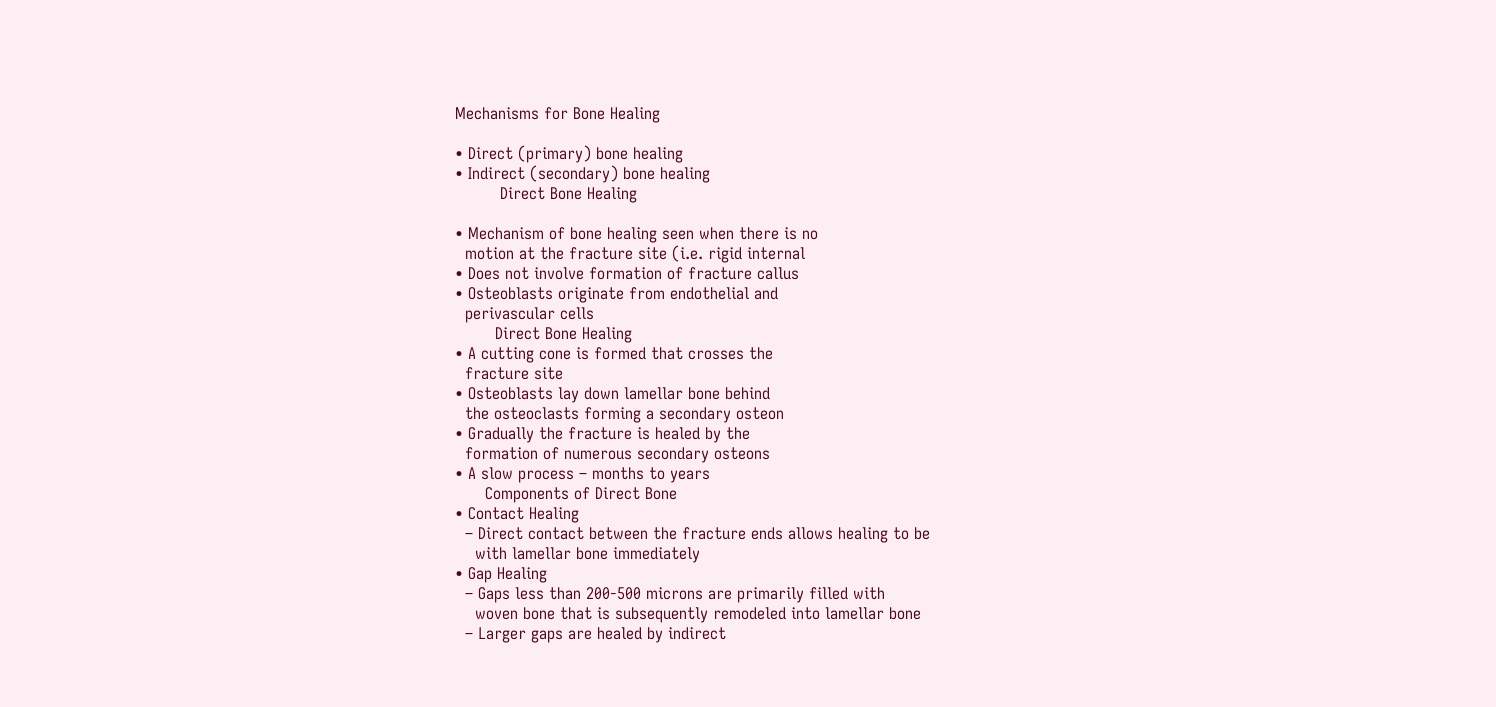Mechanisms for Bone Healing

• Direct (primary) bone healing
• Indirect (secondary) bone healing
         Direct Bone Healing

• Mechanism of bone healing seen when there is no
  motion at the fracture site (i.e. rigid internal
• Does not involve formation of fracture callus
• Osteoblasts originate from endothelial and
  perivascular cells
        Direct Bone Healing
• A cutting cone is formed that crosses the
  fracture site
• Osteoblasts lay down lamellar bone behind
  the osteoclasts forming a secondary osteon
• Gradually the fracture is healed by the
  formation of numerous secondary osteons
• A slow process – months to years
      Components of Direct Bone
• Contact Healing
  – Direct contact between the fracture ends allows healing to be
    with lamellar bone immediately
• Gap Healing
  – Gaps less than 200-500 microns are primarily filled with
    woven bone that is subsequently remodeled into lamellar bone
  – Larger gaps are healed by indirect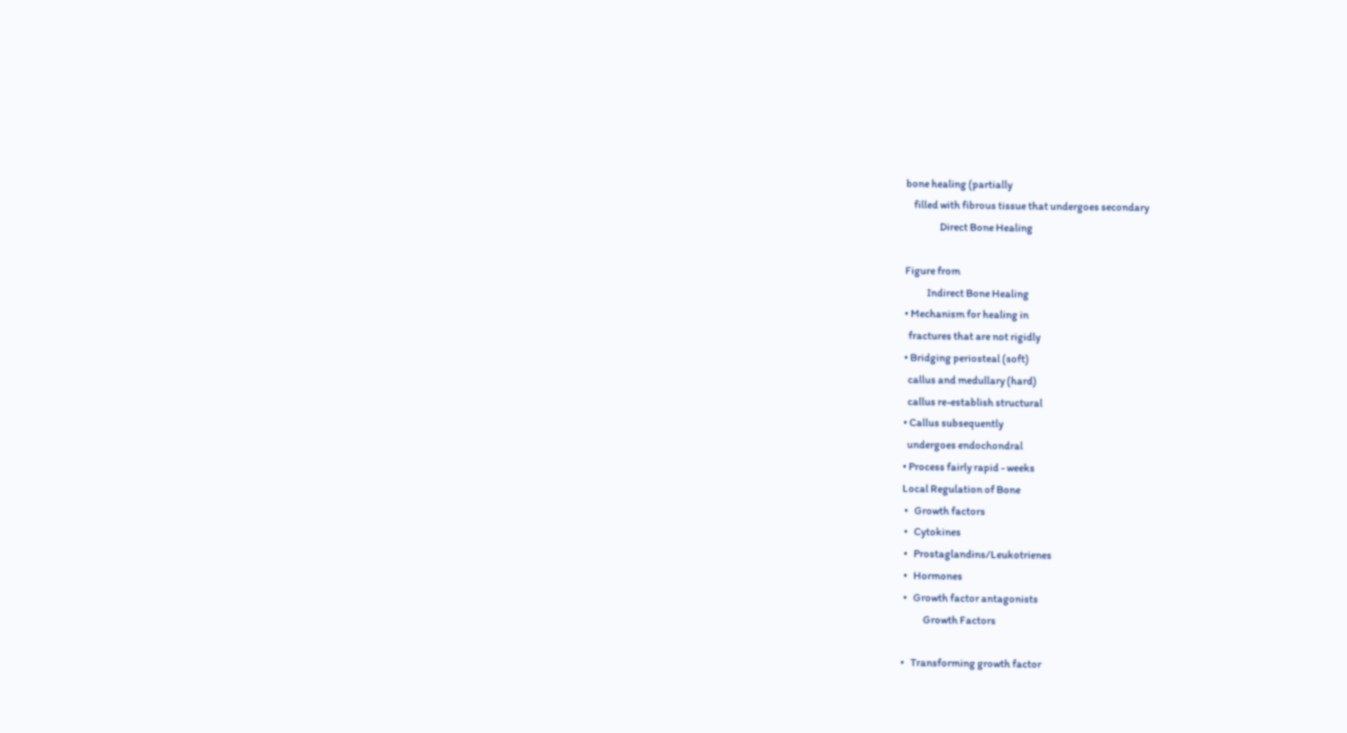bone healing (partially
    filled with fibrous tissue that undergoes secondary
                 Direct Bone Healing

Figure from
           Indirect Bone Healing
• Mechanism for healing in
  fractures that are not rigidly
• Bridging periosteal (soft)
  callus and medullary (hard)
  callus re-establish structural
• Callus subsequently
  undergoes endochondral
• Process fairly rapid - weeks
Local Regulation of Bone
 •   Growth factors
 •   Cytokines
 •   Prostaglandins/Leukotrienes
 •   Hormones
 •   Growth factor antagonists
           Growth Factors

•   Transforming growth factor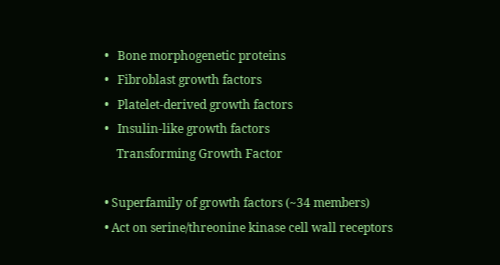•   Bone morphogenetic proteins
•   Fibroblast growth factors
•   Platelet-derived growth factors
•   Insulin-like growth factors
    Transforming Growth Factor

• Superfamily of growth factors (~34 members)
• Act on serine/threonine kinase cell wall receptors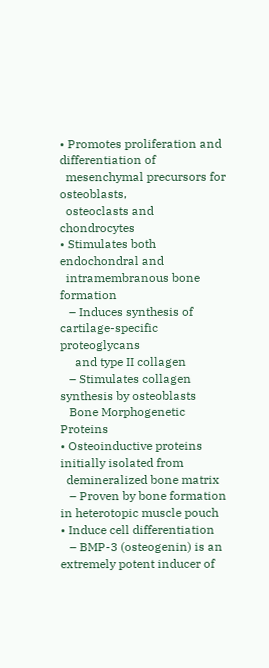• Promotes proliferation and differentiation of
  mesenchymal precursors for osteoblasts,
  osteoclasts and chondrocytes
• Stimulates both endochondral and
  intramembranous bone formation
   – Induces synthesis of cartilage-specific proteoglycans
     and type II collagen
   – Stimulates collagen synthesis by osteoblasts
   Bone Morphogenetic Proteins
• Osteoinductive proteins initially isolated from
  demineralized bone matrix
   – Proven by bone formation in heterotopic muscle pouch
• Induce cell differentiation
   – BMP-3 (osteogenin) is an extremely potent inducer of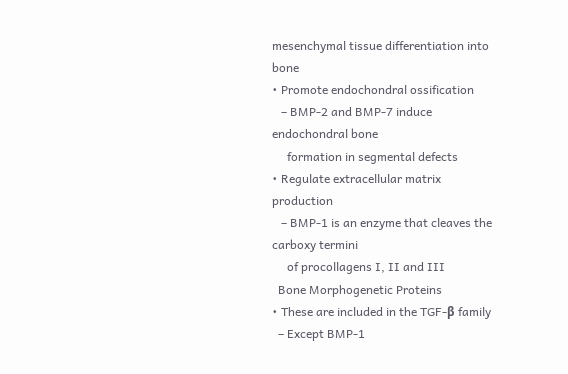mesenchymal tissue differentiation into bone
• Promote endochondral ossification
   – BMP-2 and BMP-7 induce endochondral bone
     formation in segmental defects
• Regulate extracellular matrix production
   – BMP-1 is an enzyme that cleaves the carboxy termini
     of procollagens I, II and III
  Bone Morphogenetic Proteins
• These are included in the TGF-β family
  – Except BMP-1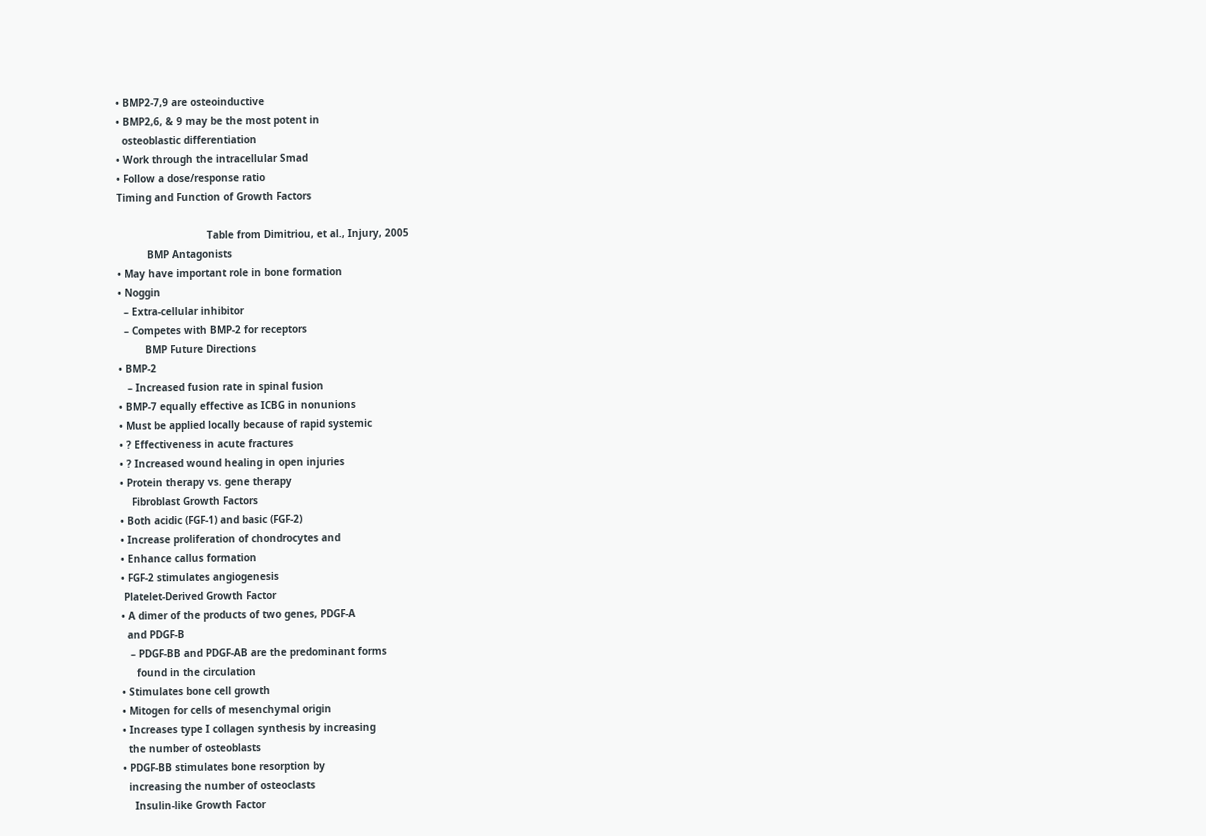• BMP2-7,9 are osteoinductive
• BMP2,6, & 9 may be the most potent in
  osteoblastic differentiation
• Work through the intracellular Smad
• Follow a dose/response ratio
Timing and Function of Growth Factors

                              Table from Dimitriou, et al., Injury, 2005
          BMP Antagonists
• May have important role in bone formation
• Noggin
  – Extra-cellular inhibitor
  – Competes with BMP-2 for receptors
         BMP Future Directions
• BMP-2
   – Increased fusion rate in spinal fusion
• BMP-7 equally effective as ICBG in nonunions
• Must be applied locally because of rapid systemic
• ? Effectiveness in acute fractures
• ? Increased wound healing in open injuries
• Protein therapy vs. gene therapy
    Fibroblast Growth Factors
• Both acidic (FGF-1) and basic (FGF-2)
• Increase proliferation of chondrocytes and
• Enhance callus formation
• FGF-2 stimulates angiogenesis
 Platelet-Derived Growth Factor
• A dimer of the products of two genes, PDGF-A
  and PDGF-B
   – PDGF-BB and PDGF-AB are the predominant forms
     found in the circulation
• Stimulates bone cell growth
• Mitogen for cells of mesenchymal origin
• Increases type I collagen synthesis by increasing
  the number of osteoblasts
• PDGF-BB stimulates bone resorption by
  increasing the number of osteoclasts
    Insulin-like Growth Factor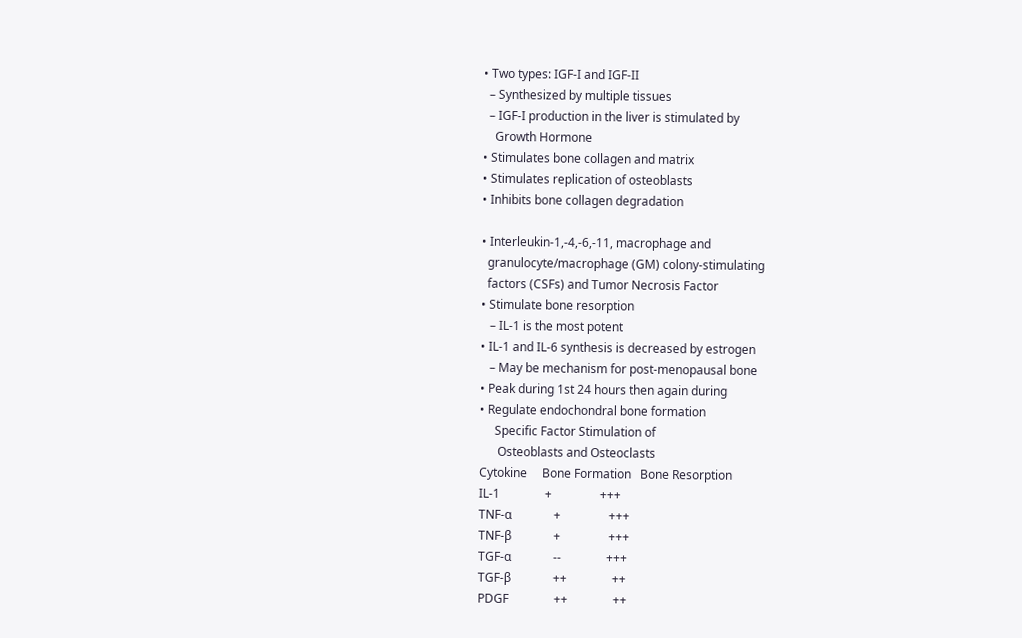• Two types: IGF-I and IGF-II
  – Synthesized by multiple tissues
  – IGF-I production in the liver is stimulated by
    Growth Hormone
• Stimulates bone collagen and matrix
• Stimulates replication of osteoblasts
• Inhibits bone collagen degradation

• Interleukin-1,-4,-6,-11, macrophage and
  granulocyte/macrophage (GM) colony-stimulating
  factors (CSFs) and Tumor Necrosis Factor
• Stimulate bone resorption
   – IL-1 is the most potent
• IL-1 and IL-6 synthesis is decreased by estrogen
   – May be mechanism for post-menopausal bone
• Peak during 1st 24 hours then again during
• Regulate endochondral bone formation
     Specific Factor Stimulation of
      Osteoblasts and Osteoclasts
Cytokine     Bone Formation   Bone Resorption
IL-1               +                +++
TNF-α              +                +++
TNF-β              +                +++
TGF-α              --               +++
TGF-β              ++               ++
PDGF               ++               ++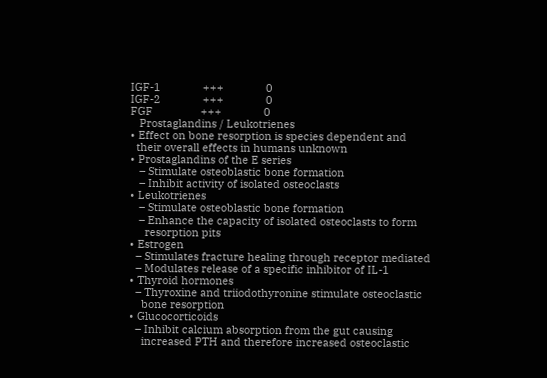IGF-1              +++              0
IGF-2              +++              0
FGF                +++              0
   Prostaglandins / Leukotrienes
• Effect on bone resorption is species dependent and
  their overall effects in humans unknown
• Prostaglandins of the E series
   – Stimulate osteoblastic bone formation
   – Inhibit activity of isolated osteoclasts
• Leukotrienes
   – Stimulate osteoblastic bone formation
   – Enhance the capacity of isolated osteoclasts to form
     resorption pits
• Estrogen
  – Stimulates fracture healing through receptor mediated
  – Modulates release of a specific inhibitor of IL-1
• Thyroid hormones
  – Thyroxine and triiodothyronine stimulate osteoclastic
    bone resorption
• Glucocorticoids
  – Inhibit calcium absorption from the gut causing
    increased PTH and therefore increased osteoclastic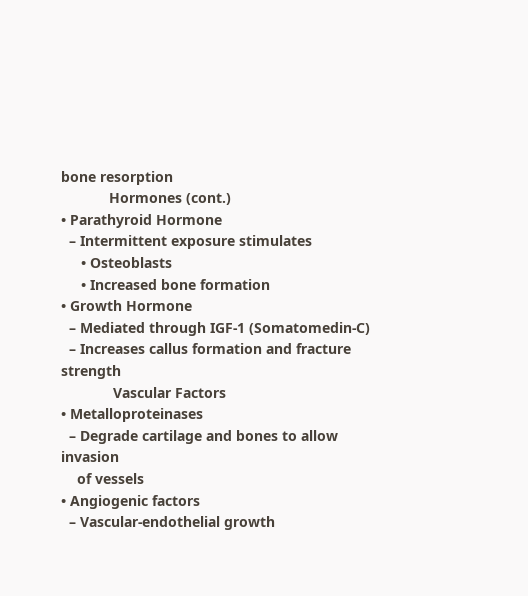bone resorption
            Hormones (cont.)
• Parathyroid Hormone
  – Intermittent exposure stimulates
     • Osteoblasts
     • Increased bone formation
• Growth Hormone
  – Mediated through IGF-1 (Somatomedin-C)
  – Increases callus formation and fracture strength
             Vascular Factors
• Metalloproteinases
  – Degrade cartilage and bones to allow invasion
    of vessels
• Angiogenic factors
  – Vascular-endothelial growth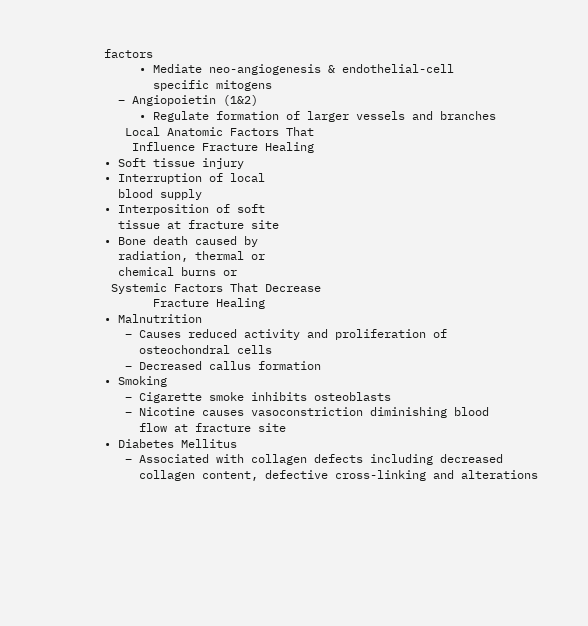factors
     • Mediate neo-angiogenesis & endothelial-cell
       specific mitogens
  – Angiopoietin (1&2)
     • Regulate formation of larger vessels and branches
   Local Anatomic Factors That
    Influence Fracture Healing
• Soft tissue injury
• Interruption of local
  blood supply
• Interposition of soft
  tissue at fracture site
• Bone death caused by
  radiation, thermal or
  chemical burns or
 Systemic Factors That Decrease
       Fracture Healing
• Malnutrition
   – Causes reduced activity and proliferation of
     osteochondral cells
   – Decreased callus formation
• Smoking
   – Cigarette smoke inhibits osteoblasts
   – Nicotine causes vasoconstriction diminishing blood
     flow at fracture site
• Diabetes Mellitus
   – Associated with collagen defects including decreased
     collagen content, defective cross-linking and alterations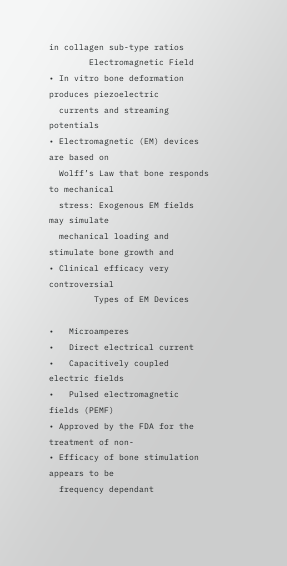in collagen sub-type ratios
        Electromagnetic Field
• In vitro bone deformation produces piezoelectric
  currents and streaming potentials
• Electromagnetic (EM) devices are based on
  Wolff’s Law that bone responds to mechanical
  stress: Exogenous EM fields may simulate
  mechanical loading and stimulate bone growth and
• Clinical efficacy very controversial
         Types of EM Devices

•   Microamperes
•   Direct electrical current
•   Capacitively coupled electric fields
•   Pulsed electromagnetic fields (PEMF)
• Approved by the FDA for the treatment of non-
• Efficacy of bone stimulation appears to be
  frequency dependant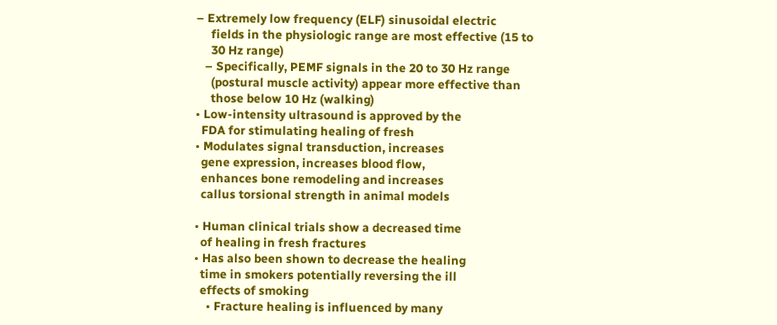– Extremely low frequency (ELF) sinusoidal electric
     fields in the physiologic range are most effective (15 to
     30 Hz range)
   – Specifically, PEMF signals in the 20 to 30 Hz range
     (postural muscle activity) appear more effective than
     those below 10 Hz (walking)
• Low-intensity ultrasound is approved by the
  FDA for stimulating healing of fresh
• Modulates signal transduction, increases
  gene expression, increases blood flow,
  enhances bone remodeling and increases
  callus torsional strength in animal models

• Human clinical trials show a decreased time
  of healing in fresh fractures
• Has also been shown to decrease the healing
  time in smokers potentially reversing the ill
  effects of smoking
    • Fracture healing is influenced by many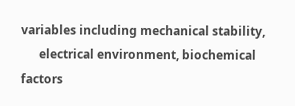variables including mechanical stability,
      electrical environment, biochemical factors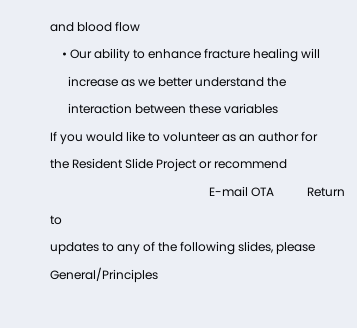and blood flow
    • Our ability to enhance fracture healing will
      increase as we better understand the
      interaction between these variables
If you would like to volunteer as an author for
the Resident Slide Project or recommend
                                                     E-mail OTA           Return to
updates to any of the following slides, please                         General/Principles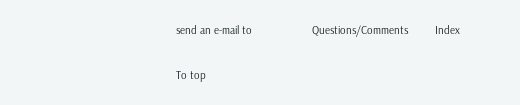send an e-mail to                    Questions/Comments         Index

To top